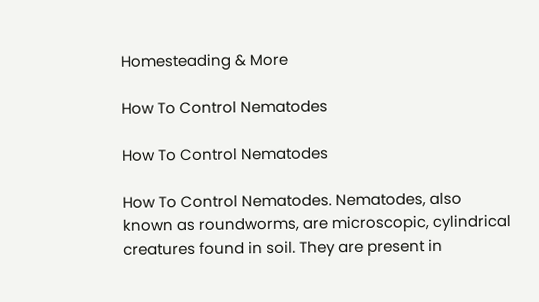Homesteading & More

How To Control Nematodes

How To Control Nematodes

How To Control Nematodes. Nematodes, also known as roundworms, are microscopic, cylindrical creatures found in soil. They are present in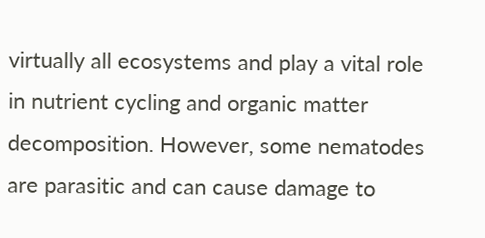virtually all ecosystems and play a vital role in nutrient cycling and organic matter decomposition. However, some nematodes are parasitic and can cause damage to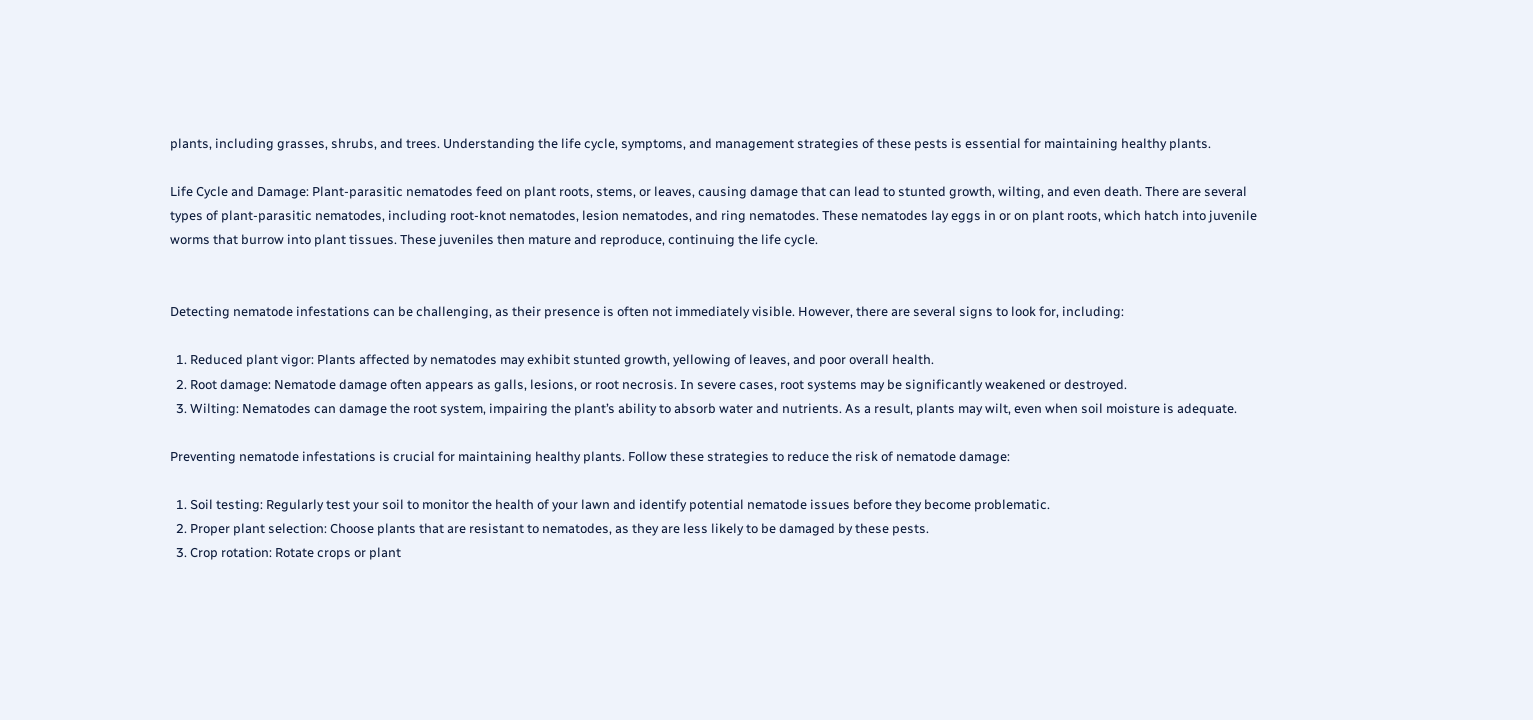plants, including grasses, shrubs, and trees. Understanding the life cycle, symptoms, and management strategies of these pests is essential for maintaining healthy plants.

Life Cycle and Damage: Plant-parasitic nematodes feed on plant roots, stems, or leaves, causing damage that can lead to stunted growth, wilting, and even death. There are several types of plant-parasitic nematodes, including root-knot nematodes, lesion nematodes, and ring nematodes. These nematodes lay eggs in or on plant roots, which hatch into juvenile worms that burrow into plant tissues. These juveniles then mature and reproduce, continuing the life cycle.


Detecting nematode infestations can be challenging, as their presence is often not immediately visible. However, there are several signs to look for, including:

  1. Reduced plant vigor: Plants affected by nematodes may exhibit stunted growth, yellowing of leaves, and poor overall health.
  2. Root damage: Nematode damage often appears as galls, lesions, or root necrosis. In severe cases, root systems may be significantly weakened or destroyed.
  3. Wilting: Nematodes can damage the root system, impairing the plant’s ability to absorb water and nutrients. As a result, plants may wilt, even when soil moisture is adequate.

Preventing nematode infestations is crucial for maintaining healthy plants. Follow these strategies to reduce the risk of nematode damage:

  1. Soil testing: Regularly test your soil to monitor the health of your lawn and identify potential nematode issues before they become problematic.
  2. Proper plant selection: Choose plants that are resistant to nematodes, as they are less likely to be damaged by these pests.
  3. Crop rotation: Rotate crops or plant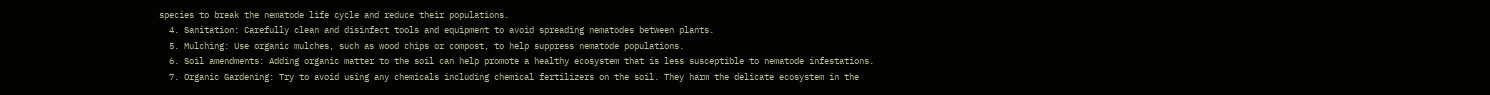species to break the nematode life cycle and reduce their populations.
  4. Sanitation: Carefully clean and disinfect tools and equipment to avoid spreading nematodes between plants.
  5. Mulching: Use organic mulches, such as wood chips or compost, to help suppress nematode populations.
  6. Soil amendments: Adding organic matter to the soil can help promote a healthy ecosystem that is less susceptible to nematode infestations.
  7. Organic Gardening: Try to avoid using any chemicals including chemical fertilizers on the soil. They harm the delicate ecosystem in the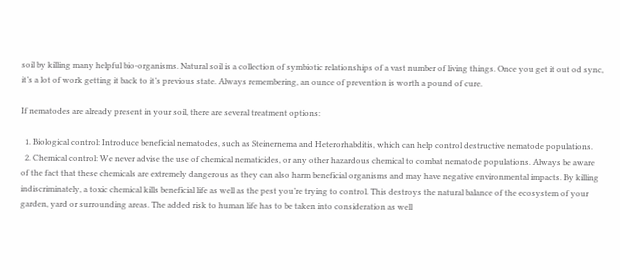soil by killing many helpful bio-organisms. Natural soil is a collection of symbiotic relationships of a vast number of living things. Once you get it out od sync, it’s a lot of work getting it back to it’s previous state. Always remembering, an ounce of prevention is worth a pound of cure.

If nematodes are already present in your soil, there are several treatment options:

  1. Biological control: Introduce beneficial nematodes, such as Steinernema and Heterorhabditis, which can help control destructive nematode populations.
  2. Chemical control: We never advise the use of chemical nematicides, or any other hazardous chemical to combat nematode populations. Always be aware of the fact that these chemicals are extremely dangerous as they can also harm beneficial organisms and may have negative environmental impacts. By killing indiscriminately, a toxic chemical kills beneficial life as well as the pest you’re trying to control. This destroys the natural balance of the ecosystem of your garden, yard or surrounding areas. The added risk to human life has to be taken into consideration as well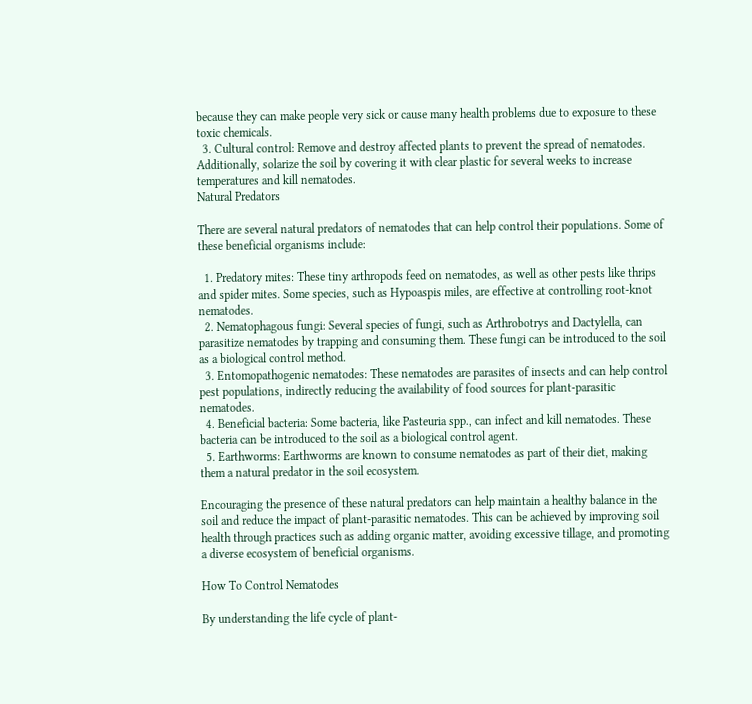because they can make people very sick or cause many health problems due to exposure to these toxic chemicals.
  3. Cultural control: Remove and destroy affected plants to prevent the spread of nematodes. Additionally, solarize the soil by covering it with clear plastic for several weeks to increase temperatures and kill nematodes.
Natural Predators

There are several natural predators of nematodes that can help control their populations. Some of these beneficial organisms include:

  1. Predatory mites: These tiny arthropods feed on nematodes, as well as other pests like thrips and spider mites. Some species, such as Hypoaspis miles, are effective at controlling root-knot nematodes.
  2. Nematophagous fungi: Several species of fungi, such as Arthrobotrys and Dactylella, can parasitize nematodes by trapping and consuming them. These fungi can be introduced to the soil as a biological control method.
  3. Entomopathogenic nematodes: These nematodes are parasites of insects and can help control pest populations, indirectly reducing the availability of food sources for plant-parasitic nematodes.
  4. Beneficial bacteria: Some bacteria, like Pasteuria spp., can infect and kill nematodes. These bacteria can be introduced to the soil as a biological control agent.
  5. Earthworms: Earthworms are known to consume nematodes as part of their diet, making them a natural predator in the soil ecosystem.

Encouraging the presence of these natural predators can help maintain a healthy balance in the soil and reduce the impact of plant-parasitic nematodes. This can be achieved by improving soil health through practices such as adding organic matter, avoiding excessive tillage, and promoting a diverse ecosystem of beneficial organisms.

How To Control Nematodes

By understanding the life cycle of plant-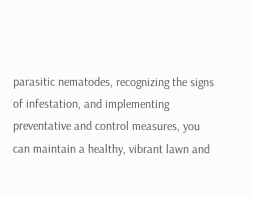parasitic nematodes, recognizing the signs of infestation, and implementing preventative and control measures, you can maintain a healthy, vibrant lawn and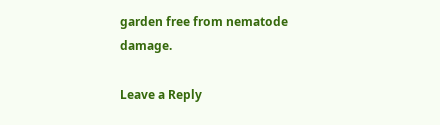garden free from nematode damage.

Leave a Reply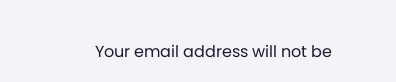Your email address will not be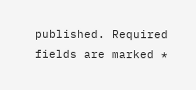published. Required fields are marked *